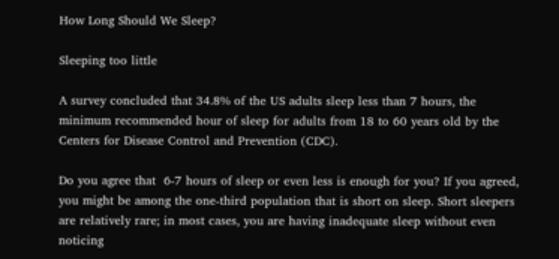How Long Should We Sleep?

Sleeping too little

A survey concluded that 34.8% of the US adults sleep less than 7 hours, the minimum recommended hour of sleep for adults from 18 to 60 years old by the Centers for Disease Control and Prevention (CDC).

Do you agree that  6-7 hours of sleep or even less is enough for you? If you agreed, you might be among the one-third population that is short on sleep. Short sleepers are relatively rare; in most cases, you are having inadequate sleep without even noticing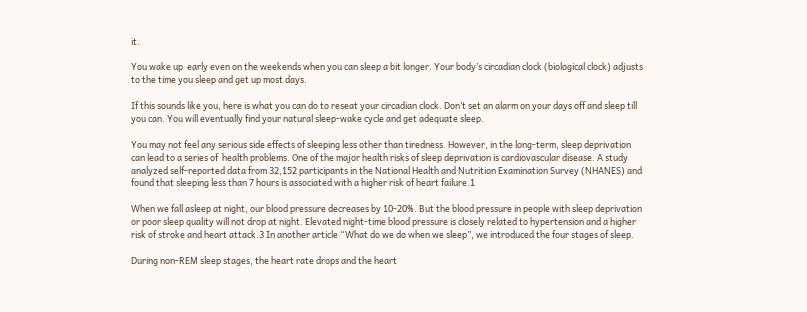it.

You wake up  early even on the weekends when you can sleep a bit longer. Your body’s circadian clock (biological clock) adjusts to the time you sleep and get up most days.

If this sounds like you, here is what you can do to reseat your circadian clock. Don’t set an alarm on your days off and sleep till you can. You will eventually find your natural sleep-wake cycle and get adequate sleep.

You may not feel any serious side effects of sleeping less other than tiredness. However, in the long-term, sleep deprivation can lead to a series of  health problems. One of the major health risks of sleep deprivation is cardiovascular disease. A study analyzed self-reported data from 32,152 participants in the National Health and Nutrition Examination Survey (NHANES) and found that sleeping less than 7 hours is associated with a higher risk of heart failure.1

When we fall asleep at night, our blood pressure decreases by 10-20%. But the blood pressure in people with sleep deprivation or poor sleep quality will not drop at night. Elevated night-time blood pressure is closely related to hypertension and a higher risk of stroke and heart attack.3 In another article “What do we do when we sleep”, we introduced the four stages of sleep.

During non-REM sleep stages, the heart rate drops and the heart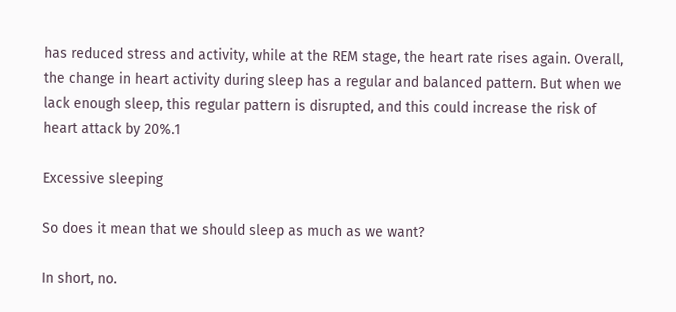has reduced stress and activity, while at the REM stage, the heart rate rises again. Overall, the change in heart activity during sleep has a regular and balanced pattern. But when we lack enough sleep, this regular pattern is disrupted, and this could increase the risk of heart attack by 20%.1

Excessive sleeping

So does it mean that we should sleep as much as we want?

In short, no.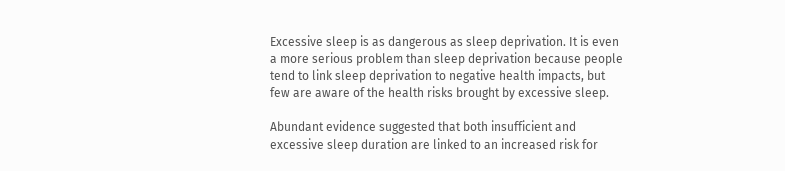Excessive sleep is as dangerous as sleep deprivation. It is even a more serious problem than sleep deprivation because people tend to link sleep deprivation to negative health impacts, but few are aware of the health risks brought by excessive sleep.

Abundant evidence suggested that both insufficient and excessive sleep duration are linked to an increased risk for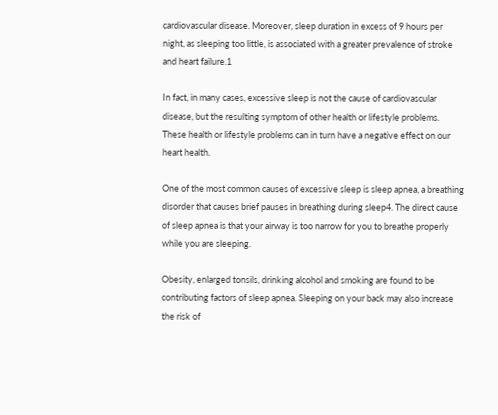cardiovascular disease. Moreover, sleep duration in excess of 9 hours per night, as sleeping too little, is associated with a greater prevalence of stroke and heart failure.1

In fact, in many cases, excessive sleep is not the cause of cardiovascular disease, but the resulting symptom of other health or lifestyle problems. These health or lifestyle problems can in turn have a negative effect on our heart health.

One of the most common causes of excessive sleep is sleep apnea, a breathing disorder that causes brief pauses in breathing during sleep4. The direct cause of sleep apnea is that your airway is too narrow for you to breathe properly while you are sleeping.

Obesity, enlarged tonsils, drinking alcohol and smoking are found to be contributing factors of sleep apnea. Sleeping on your back may also increase the risk of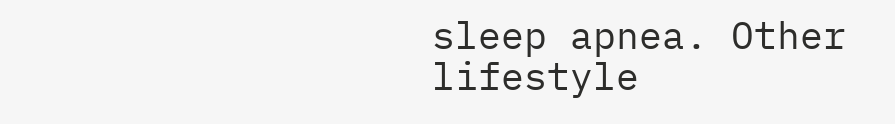sleep apnea. Other lifestyle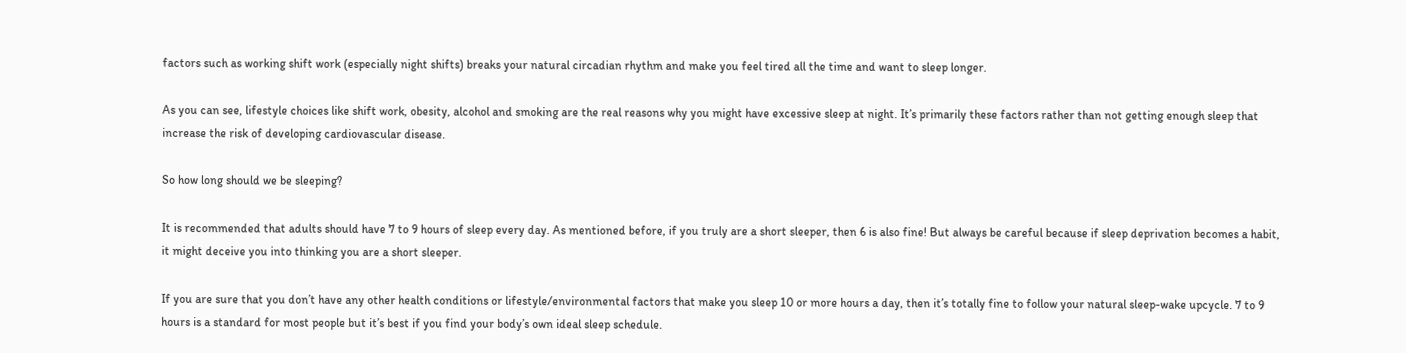factors such as working shift work (especially night shifts) breaks your natural circadian rhythm and make you feel tired all the time and want to sleep longer.

As you can see, lifestyle choices like shift work, obesity, alcohol and smoking are the real reasons why you might have excessive sleep at night. It’s primarily these factors rather than not getting enough sleep that increase the risk of developing cardiovascular disease.

So how long should we be sleeping?

It is recommended that adults should have 7 to 9 hours of sleep every day. As mentioned before, if you truly are a short sleeper, then 6 is also fine! But always be careful because if sleep deprivation becomes a habit, it might deceive you into thinking you are a short sleeper.

If you are sure that you don’t have any other health conditions or lifestyle/environmental factors that make you sleep 10 or more hours a day, then it’s totally fine to follow your natural sleep-wake upcycle. 7 to 9 hours is a standard for most people but it’s best if you find your body’s own ideal sleep schedule.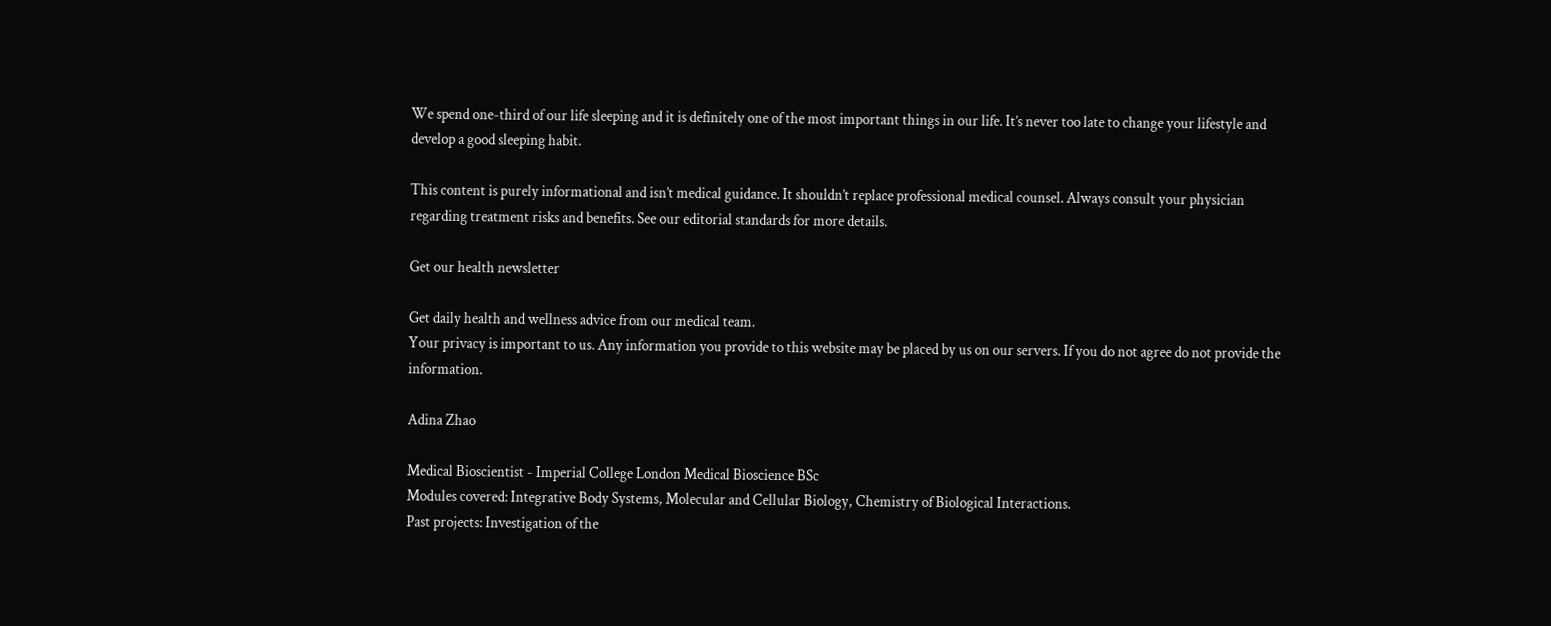We spend one-third of our life sleeping and it is definitely one of the most important things in our life. It’s never too late to change your lifestyle and develop a good sleeping habit.

This content is purely informational and isn’t medical guidance. It shouldn’t replace professional medical counsel. Always consult your physician regarding treatment risks and benefits. See our editorial standards for more details.

Get our health newsletter

Get daily health and wellness advice from our medical team.
Your privacy is important to us. Any information you provide to this website may be placed by us on our servers. If you do not agree do not provide the information.

Adina Zhao

Medical Bioscientist - Imperial College London Medical Bioscience BSc
Modules covered: Integrative Body Systems, Molecular and Cellular Biology, Chemistry of Biological Interactions.
Past projects: Investigation of the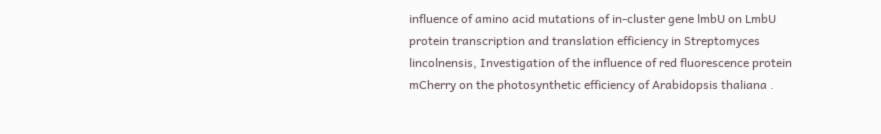influence of amino acid mutations of in-cluster gene lmbU on LmbU protein transcription and translation efficiency in Streptomyces lincolnensis, Investigation of the influence of red fluorescence protein mCherry on the photosynthetic efficiency of Arabidopsis thaliana .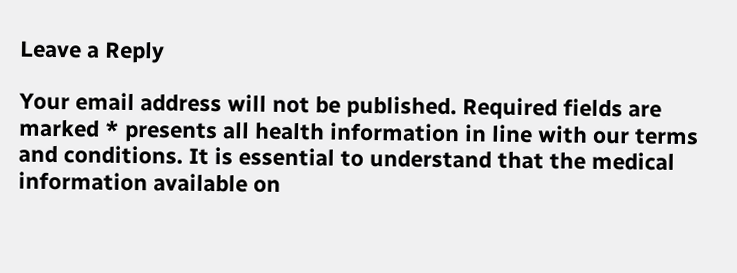Leave a Reply

Your email address will not be published. Required fields are marked * presents all health information in line with our terms and conditions. It is essential to understand that the medical information available on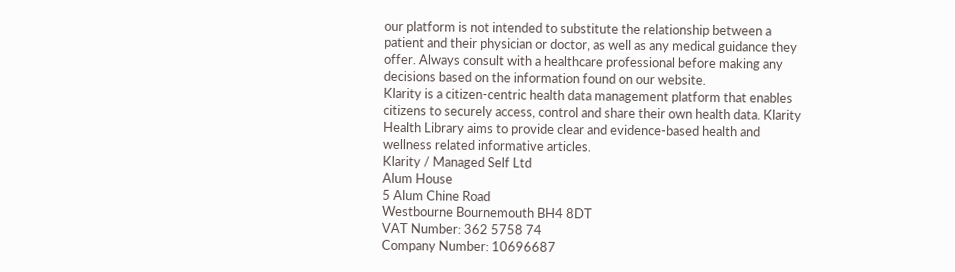our platform is not intended to substitute the relationship between a patient and their physician or doctor, as well as any medical guidance they offer. Always consult with a healthcare professional before making any decisions based on the information found on our website.
Klarity is a citizen-centric health data management platform that enables citizens to securely access, control and share their own health data. Klarity Health Library aims to provide clear and evidence-based health and wellness related informative articles.
Klarity / Managed Self Ltd
Alum House
5 Alum Chine Road
Westbourne Bournemouth BH4 8DT
VAT Number: 362 5758 74
Company Number: 10696687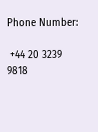Phone Number:

 +44 20 3239 9818